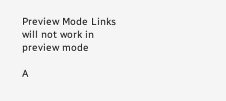Preview Mode Links will not work in preview mode

A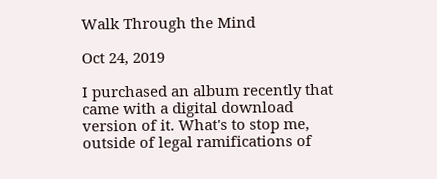Walk Through the Mind

Oct 24, 2019

I purchased an album recently that came with a digital download version of it. What's to stop me, outside of legal ramifications of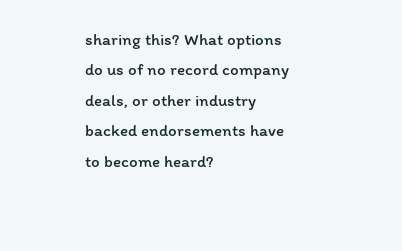sharing this? What options do us of no record company deals, or other industry backed endorsements have to become heard?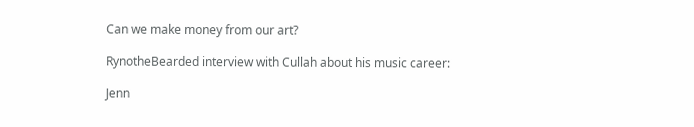Can we make money from our art?

RynotheBearded interview with Cullah about his music career:

Jenn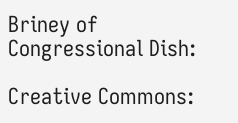Briney of Congressional Dish:

Creative Commons: